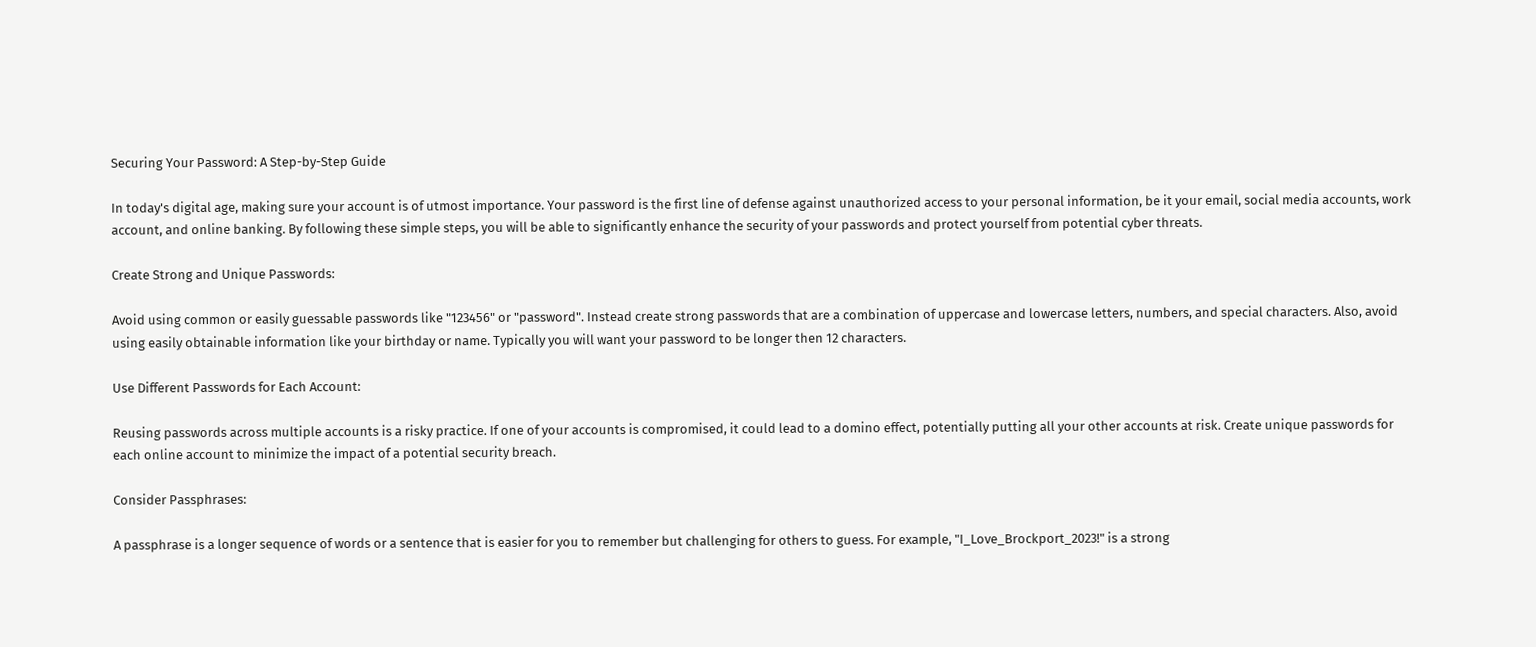Securing Your Password: A Step-by-Step Guide

In today's digital age, making sure your account is of utmost importance. Your password is the first line of defense against unauthorized access to your personal information, be it your email, social media accounts, work account, and online banking. By following these simple steps, you will be able to significantly enhance the security of your passwords and protect yourself from potential cyber threats.

Create Strong and Unique Passwords:

Avoid using common or easily guessable passwords like "123456" or "password". Instead create strong passwords that are a combination of uppercase and lowercase letters, numbers, and special characters. Also, avoid using easily obtainable information like your birthday or name. Typically you will want your password to be longer then 12 characters.

Use Different Passwords for Each Account:

Reusing passwords across multiple accounts is a risky practice. If one of your accounts is compromised, it could lead to a domino effect, potentially putting all your other accounts at risk. Create unique passwords for each online account to minimize the impact of a potential security breach.

Consider Passphrases:

A passphrase is a longer sequence of words or a sentence that is easier for you to remember but challenging for others to guess. For example, "I_Love_Brockport_2023!" is a strong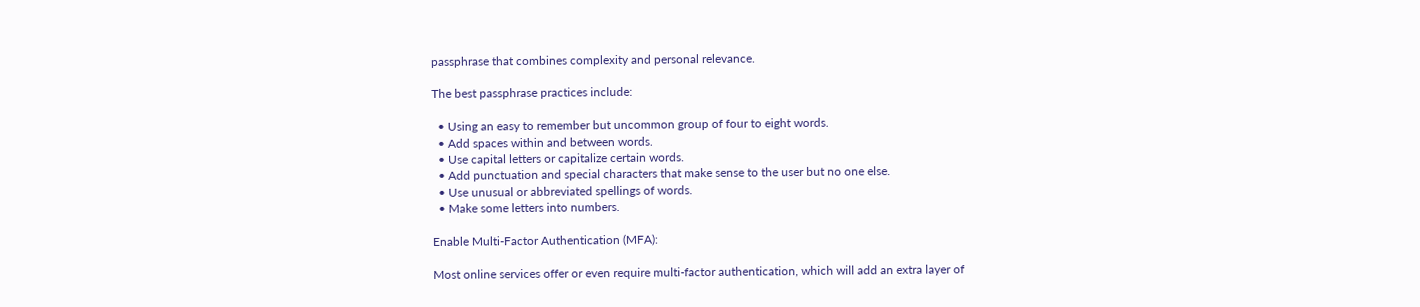passphrase that combines complexity and personal relevance.

The best passphrase practices include:

  • Using an easy to remember but uncommon group of four to eight words.
  • Add spaces within and between words.
  • Use capital letters or capitalize certain words.
  • Add punctuation and special characters that make sense to the user but no one else.
  • Use unusual or abbreviated spellings of words.
  • Make some letters into numbers.

Enable Multi-Factor Authentication (MFA):

Most online services offer or even require multi-factor authentication, which will add an extra layer of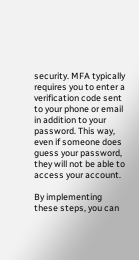security. MFA typically requires you to enter a verification code sent to your phone or email in addition to your password. This way, even if someone does guess your password, they will not be able to access your account.

By implementing these steps, you can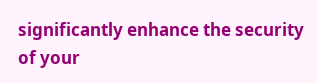significantly enhance the security of your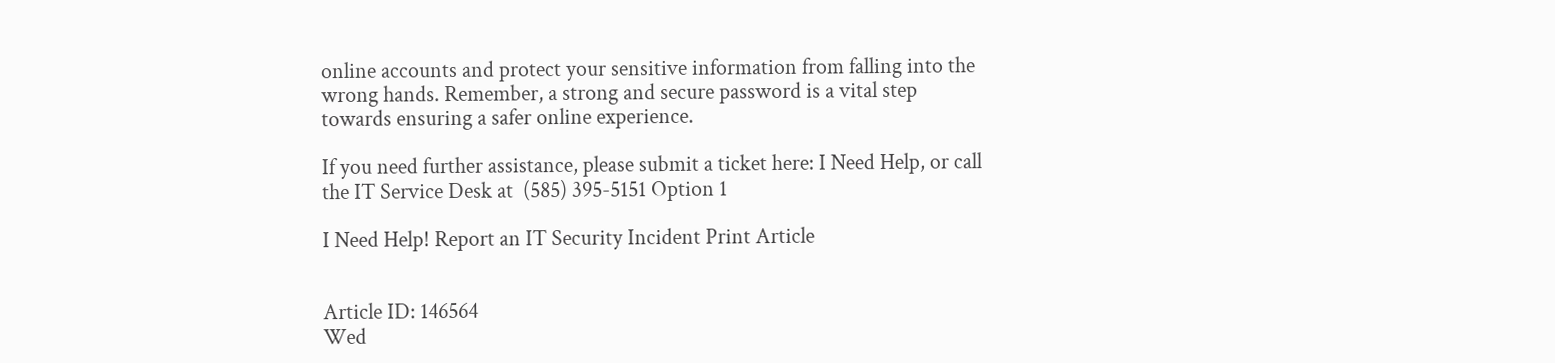online accounts and protect your sensitive information from falling into the wrong hands. Remember, a strong and secure password is a vital step towards ensuring a safer online experience.

If you need further assistance, please submit a ticket here: I Need Help, or call the IT Service Desk at  (585) 395-5151 Option 1

I Need Help! Report an IT Security Incident Print Article


Article ID: 146564
Wed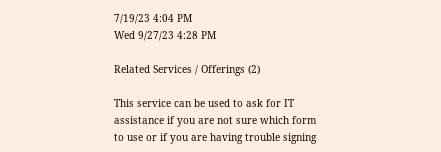7/19/23 4:04 PM
Wed 9/27/23 4:28 PM

Related Services / Offerings (2)

This service can be used to ask for IT assistance if you are not sure which form to use or if you are having trouble signing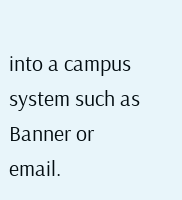into a campus system such as Banner or email.